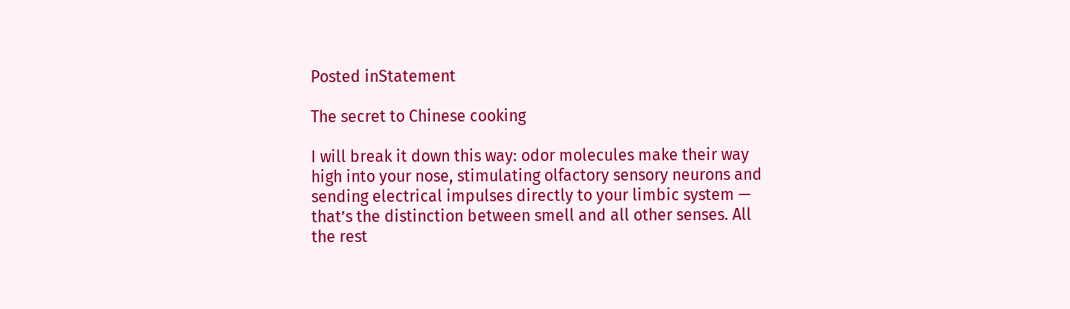Posted inStatement

The secret to Chinese cooking

I will break it down this way: odor molecules make their way high into your nose, stimulating olfactory sensory neurons and sending electrical impulses directly to your limbic system — that’s the distinction between smell and all other senses. All the rest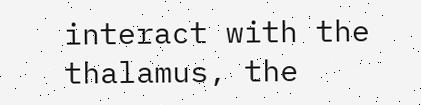interact with the thalamus, the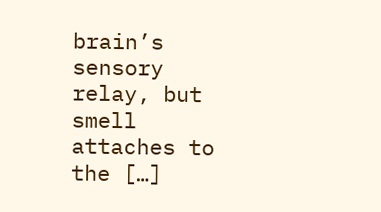brain’s sensory relay, but smell attaches to the […]